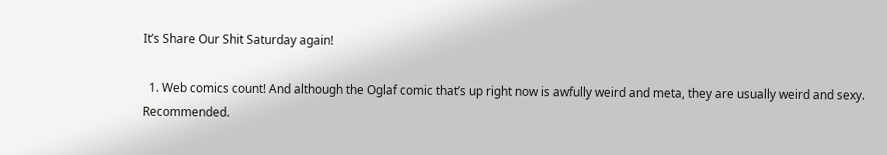It’s Share Our Shit Saturday again!

  1. Web comics count! And although the Oglaf comic that’s up right now is awfully weird and meta, they are usually weird and sexy. Recommended.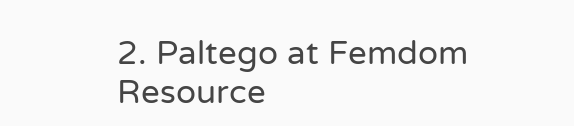2. Paltego at Femdom Resource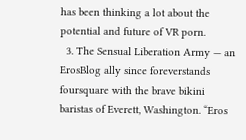has been thinking a lot about the potential and future of VR porn.
  3. The Sensual Liberation Army — an ErosBlog ally since foreverstands foursquare with the brave bikini baristas of Everett, Washington. “Eros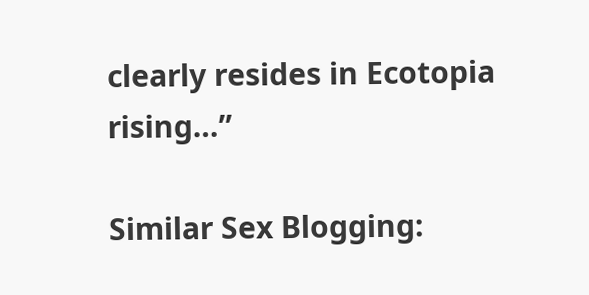clearly resides in Ecotopia rising…”

Similar Sex Blogging: